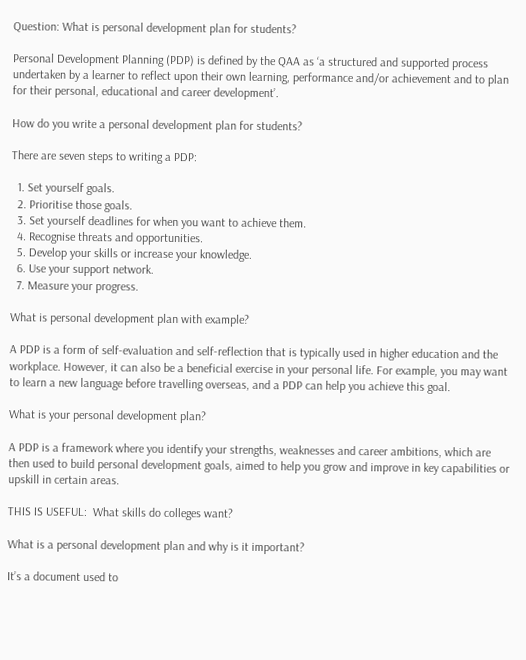Question: What is personal development plan for students?

Personal Development Planning (PDP) is defined by the QAA as ‘a structured and supported process undertaken by a learner to reflect upon their own learning, performance and/or achievement and to plan for their personal, educational and career development’.

How do you write a personal development plan for students?

There are seven steps to writing a PDP:

  1. Set yourself goals.
  2. Prioritise those goals.
  3. Set yourself deadlines for when you want to achieve them.
  4. Recognise threats and opportunities.
  5. Develop your skills or increase your knowledge.
  6. Use your support network.
  7. Measure your progress.

What is personal development plan with example?

A PDP is a form of self-evaluation and self-reflection that is typically used in higher education and the workplace. However, it can also be a beneficial exercise in your personal life. For example, you may want to learn a new language before travelling overseas, and a PDP can help you achieve this goal.

What is your personal development plan?

A PDP is a framework where you identify your strengths, weaknesses and career ambitions, which are then used to build personal development goals, aimed to help you grow and improve in key capabilities or upskill in certain areas.

THIS IS USEFUL:  What skills do colleges want?

What is a personal development plan and why is it important?

It’s a document used to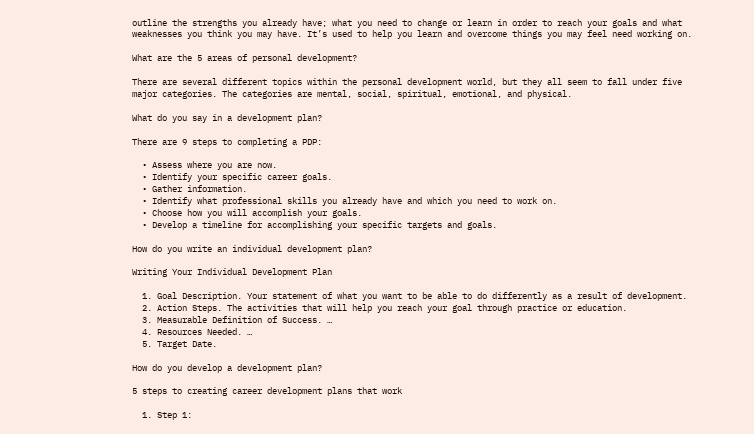outline the strengths you already have; what you need to change or learn in order to reach your goals and what weaknesses you think you may have. It’s used to help you learn and overcome things you may feel need working on.

What are the 5 areas of personal development?

There are several different topics within the personal development world, but they all seem to fall under five major categories. The categories are mental, social, spiritual, emotional, and physical.

What do you say in a development plan?

There are 9 steps to completing a PDP:

  • Assess where you are now.
  • Identify your specific career goals.
  • Gather information.
  • Identify what professional skills you already have and which you need to work on.
  • Choose how you will accomplish your goals.
  • Develop a timeline for accomplishing your specific targets and goals.

How do you write an individual development plan?

Writing Your Individual Development Plan

  1. Goal Description. Your statement of what you want to be able to do differently as a result of development.
  2. Action Steps. The activities that will help you reach your goal through practice or education.
  3. Measurable Definition of Success. …
  4. Resources Needed. …
  5. Target Date.

How do you develop a development plan?

5 steps to creating career development plans that work

  1. Step 1: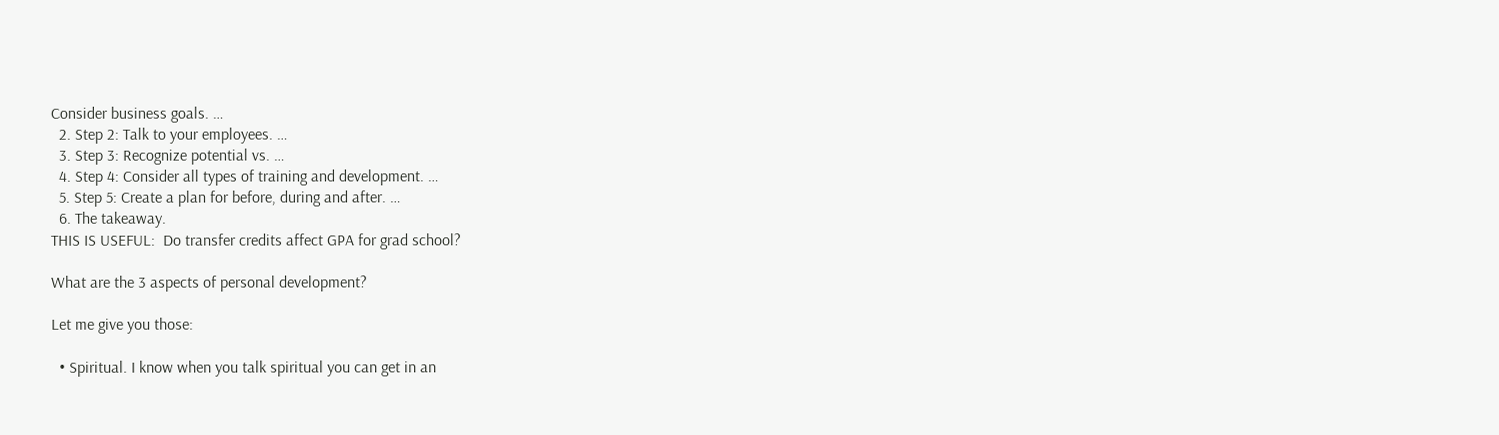Consider business goals. …
  2. Step 2: Talk to your employees. …
  3. Step 3: Recognize potential vs. …
  4. Step 4: Consider all types of training and development. …
  5. Step 5: Create a plan for before, during and after. …
  6. The takeaway.
THIS IS USEFUL:  Do transfer credits affect GPA for grad school?

What are the 3 aspects of personal development?

Let me give you those:

  • Spiritual. I know when you talk spiritual you can get in an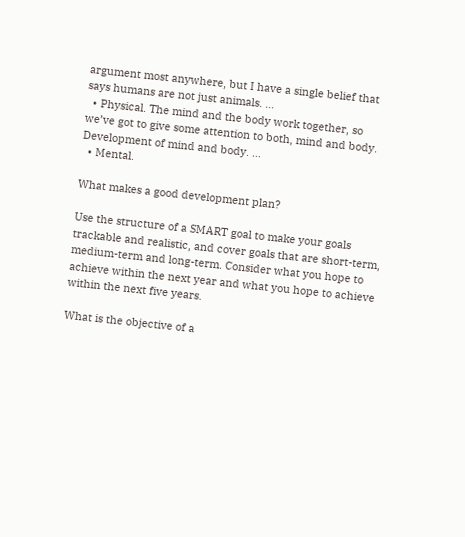argument most anywhere, but I have a single belief that says humans are not just animals. …
  • Physical. The mind and the body work together, so we’ve got to give some attention to both, mind and body. Development of mind and body. …
  • Mental.

What makes a good development plan?

Use the structure of a SMART goal to make your goals trackable and realistic, and cover goals that are short-term, medium-term and long-term. Consider what you hope to achieve within the next year and what you hope to achieve within the next five years.

What is the objective of a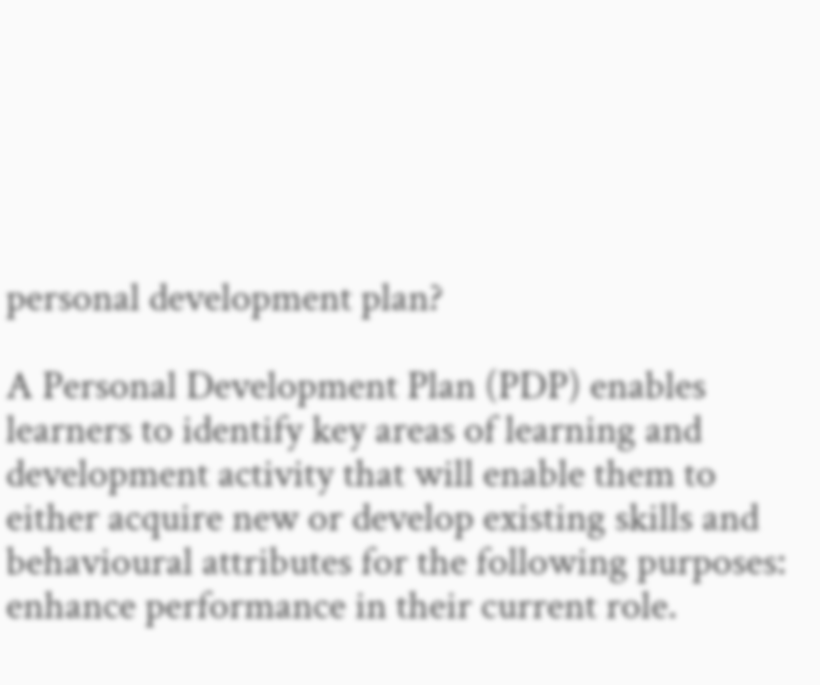personal development plan?

A Personal Development Plan (PDP) enables learners to identify key areas of learning and development activity that will enable them to either acquire new or develop existing skills and behavioural attributes for the following purposes: enhance performance in their current role.